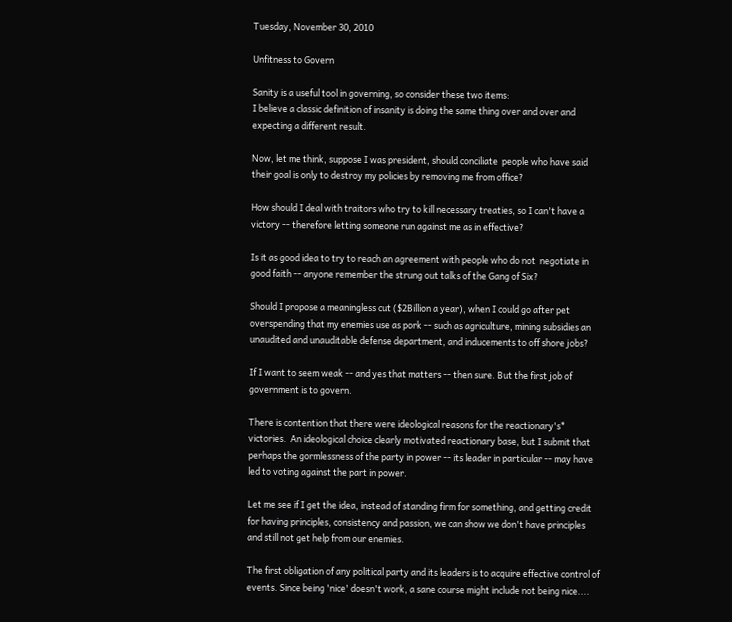Tuesday, November 30, 2010

Unfitness to Govern

Sanity is a useful tool in governing, so consider these two items:
I believe a classic definition of insanity is doing the same thing over and over and expecting a different result.

Now, let me think, suppose I was president, should conciliate  people who have said their goal is only to destroy my policies by removing me from office?

How should I deal with traitors who try to kill necessary treaties, so I can't have a victory -- therefore letting someone run against me as in effective?

Is it as good idea to try to reach an agreement with people who do not  negotiate in good faith -- anyone remember the strung out talks of the Gang of Six?

Should I propose a meaningless cut ($2Billion a year), when I could go after pet overspending that my enemies use as pork -- such as agriculture, mining subsidies an unaudited and unauditable defense department, and inducements to off shore jobs?

If I want to seem weak -- and yes that matters -- then sure. But the first job of government is to govern.

There is contention that there were ideological reasons for the reactionary's* victories.  An ideological choice clearly motivated reactionary base, but I submit that perhaps the gormlessness of the party in power -- its leader in particular -- may have led to voting against the part in power.

Let me see if I get the idea, instead of standing firm for something, and getting credit for having principles, consistency and passion, we can show we don't have principles and still not get help from our enemies.

The first obligation of any political party and its leaders is to acquire effective control of events. Since being 'nice' doesn't work, a sane course might include not being nice....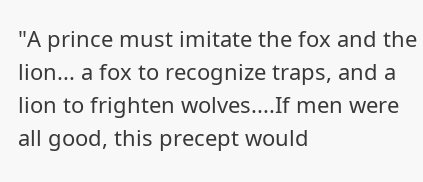"A prince must imitate the fox and the lion... a fox to recognize traps, and a lion to frighten wolves....If men were all good, this precept would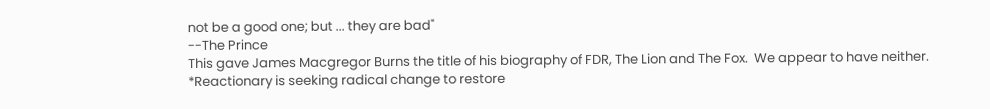not be a good one; but ... they are bad"
--The Prince
This gave James Macgregor Burns the title of his biography of FDR, The Lion and The Fox.  We appear to have neither.
*Reactionary is seeking radical change to restore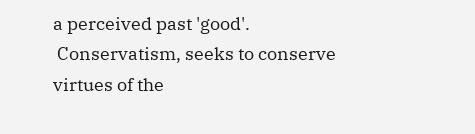a perceived past 'good'.
 Conservatism, seeks to conserve virtues of the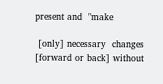present and  "make

 [only] necessary  changes [forward or back] without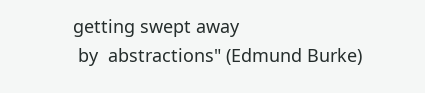getting swept away
 by  abstractions" (Edmund Burke)